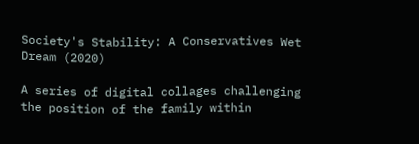Society's Stability: A Conservatives Wet Dream (2020)

A series of digital collages challenging the position of the family within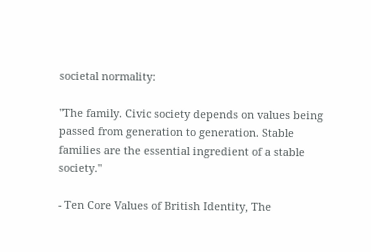societal normality:

"The family. Civic society depends on values being passed from generation to generation. Stable families are the essential ingredient of a stable society."

- Ten Core Values of British Identity, The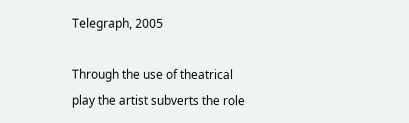Telegraph, 2005

Through the use of theatrical play the artist subverts the role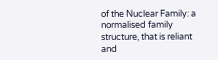of the Nuclear Family: a normalised family structure, that is reliant and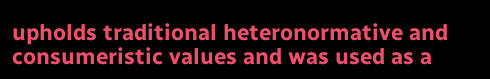upholds traditional heteronormative and consumeristic values and was used as a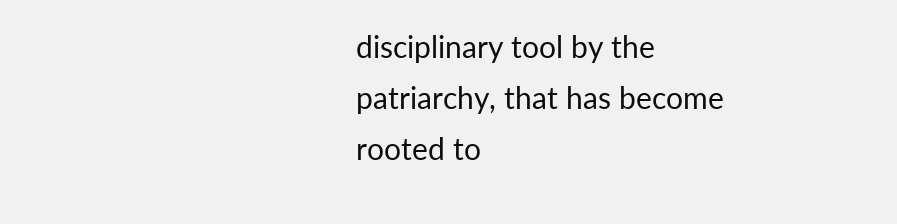disciplinary tool by the patriarchy, that has become rooted to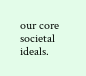our core societal ideals.